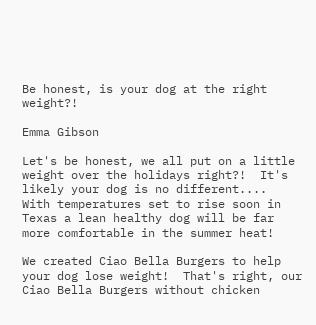Be honest, is your dog at the right weight?!

Emma Gibson

Let's be honest, we all put on a little weight over the holidays right?!  It's likely your dog is no different....  With temperatures set to rise soon in Texas a lean healthy dog will be far more comfortable in the summer heat!

We created Ciao Bella Burgers to help your dog lose weight!  That's right, our Ciao Bella Burgers without chicken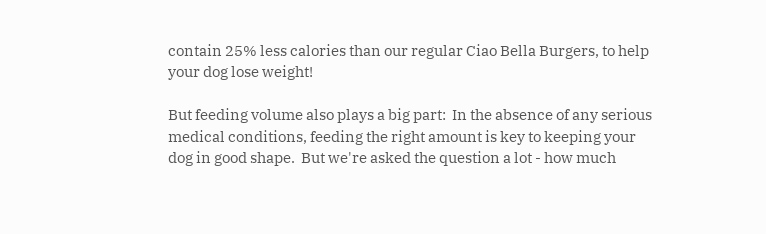contain 25% less calories than our regular Ciao Bella Burgers, to help your dog lose weight!

But feeding volume also plays a big part:  In the absence of any serious medical conditions, feeding the right amount is key to keeping your dog in good shape.  But we're asked the question a lot - how much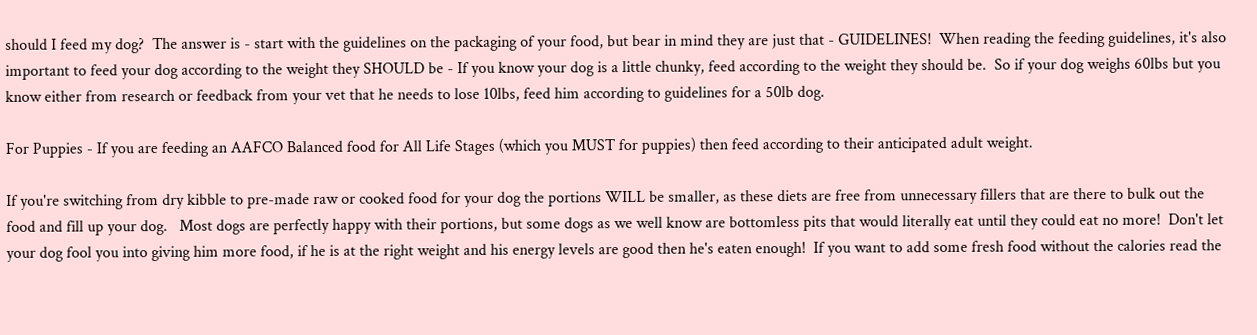should I feed my dog?  The answer is - start with the guidelines on the packaging of your food, but bear in mind they are just that - GUIDELINES!  When reading the feeding guidelines, it's also important to feed your dog according to the weight they SHOULD be - If you know your dog is a little chunky, feed according to the weight they should be.  So if your dog weighs 60lbs but you know either from research or feedback from your vet that he needs to lose 10lbs, feed him according to guidelines for a 50lb dog.

For Puppies - If you are feeding an AAFCO Balanced food for All Life Stages (which you MUST for puppies) then feed according to their anticipated adult weight.

If you're switching from dry kibble to pre-made raw or cooked food for your dog the portions WILL be smaller, as these diets are free from unnecessary fillers that are there to bulk out the food and fill up your dog.   Most dogs are perfectly happy with their portions, but some dogs as we well know are bottomless pits that would literally eat until they could eat no more!  Don't let your dog fool you into giving him more food, if he is at the right weight and his energy levels are good then he's eaten enough!  If you want to add some fresh food without the calories read the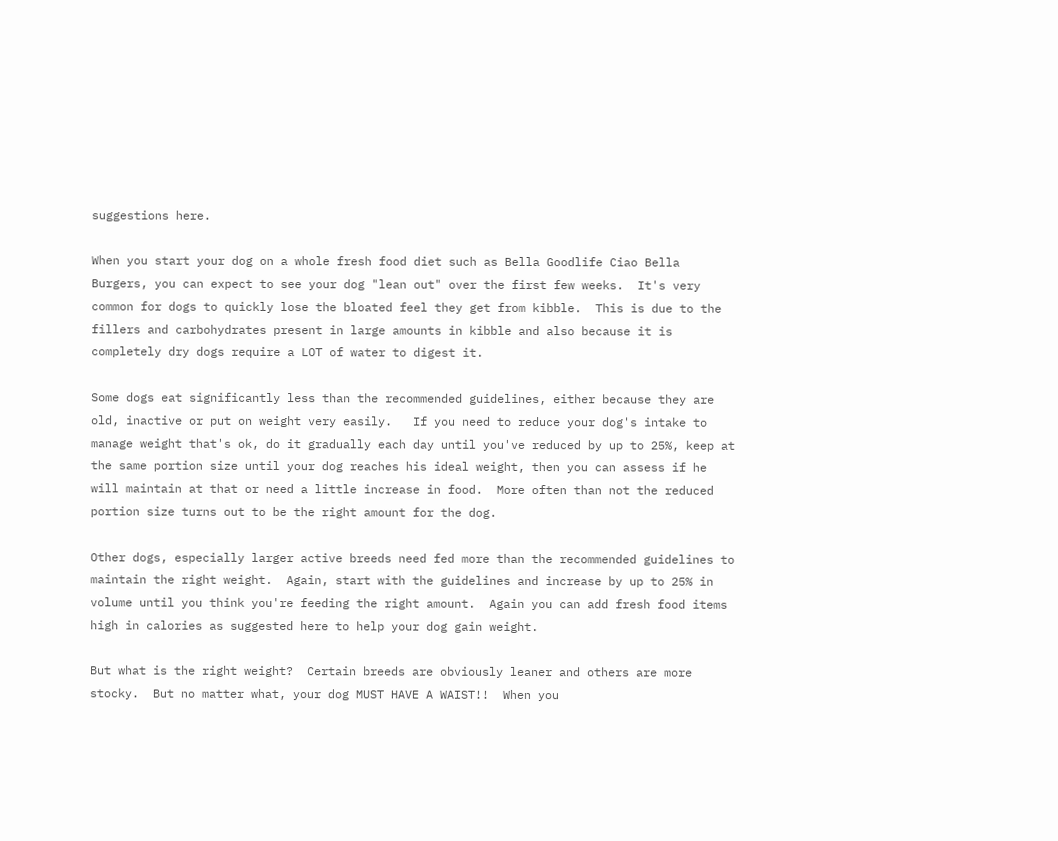suggestions here.

When you start your dog on a whole fresh food diet such as Bella Goodlife Ciao Bella Burgers, you can expect to see your dog "lean out" over the first few weeks.  It's very common for dogs to quickly lose the bloated feel they get from kibble.  This is due to the fillers and carbohydrates present in large amounts in kibble and also because it is completely dry dogs require a LOT of water to digest it.

Some dogs eat significantly less than the recommended guidelines, either because they are old, inactive or put on weight very easily.   If you need to reduce your dog's intake to manage weight that's ok, do it gradually each day until you've reduced by up to 25%, keep at the same portion size until your dog reaches his ideal weight, then you can assess if he will maintain at that or need a little increase in food.  More often than not the reduced portion size turns out to be the right amount for the dog.

Other dogs, especially larger active breeds need fed more than the recommended guidelines to maintain the right weight.  Again, start with the guidelines and increase by up to 25% in volume until you think you're feeding the right amount.  Again you can add fresh food items high in calories as suggested here to help your dog gain weight.

But what is the right weight?  Certain breeds are obviously leaner and others are more stocky.  But no matter what, your dog MUST HAVE A WAIST!!  When you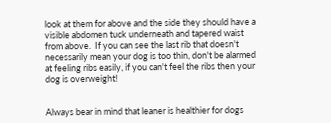look at them for above and the side they should have a visible abdomen tuck underneath and tapered waist from above.  If you can see the last rib that doesn't necessarily mean your dog is too thin, don't be alarmed at feeling ribs easily, if you can't feel the ribs then your dog is overweight!


Always bear in mind that leaner is healthier for dogs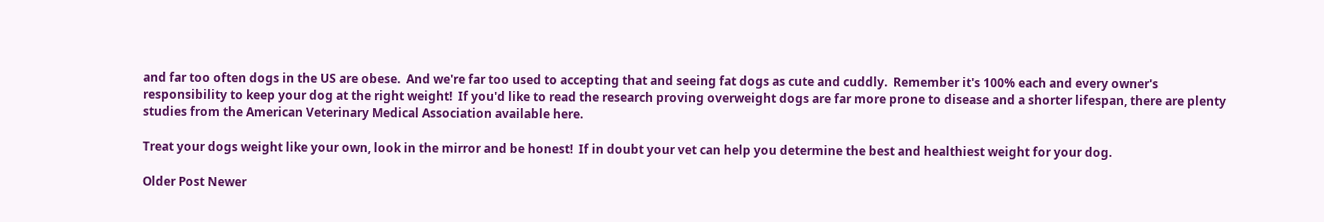and far too often dogs in the US are obese.  And we're far too used to accepting that and seeing fat dogs as cute and cuddly.  Remember it's 100% each and every owner's responsibility to keep your dog at the right weight!  If you'd like to read the research proving overweight dogs are far more prone to disease and a shorter lifespan, there are plenty studies from the American Veterinary Medical Association available here.

Treat your dogs weight like your own, look in the mirror and be honest!  If in doubt your vet can help you determine the best and healthiest weight for your dog.

Older Post Newer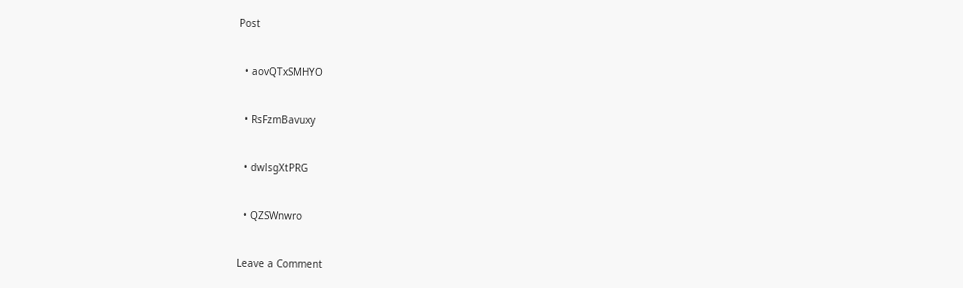Post


  • aovQTxSMHYO


  • RsFzmBavuxy


  • dwlsgXtPRG


  • QZSWnwro


Leave a Comment